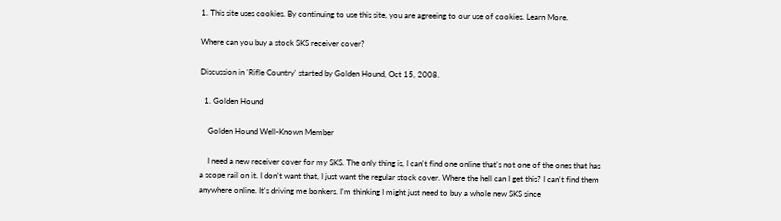1. This site uses cookies. By continuing to use this site, you are agreeing to our use of cookies. Learn More.

Where can you buy a stock SKS receiver cover?

Discussion in 'Rifle Country' started by Golden Hound, Oct 15, 2008.

  1. Golden Hound

    Golden Hound Well-Known Member

    I need a new receiver cover for my SKS. The only thing is, I can't find one online that's not one of the ones that has a scope rail on it. I don't want that, I just want the regular stock cover. Where the hell can I get this? I can't find them anywhere online. It's driving me bonkers. I'm thinking I might just need to buy a whole new SKS since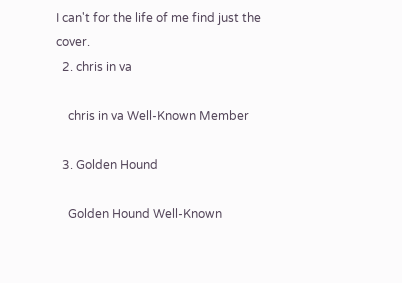I can't for the life of me find just the cover.
  2. chris in va

    chris in va Well-Known Member

  3. Golden Hound

    Golden Hound Well-Known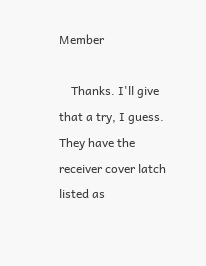Member

    Thanks. I'll give that a try, I guess. They have the receiver cover latch listed as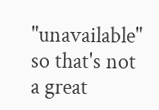"unavailable" so that's not a great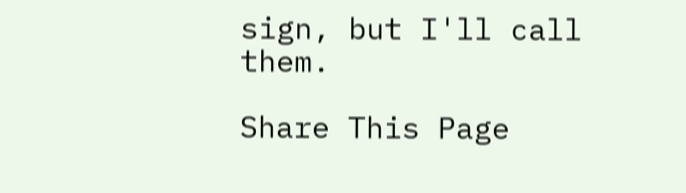sign, but I'll call them.

Share This Page